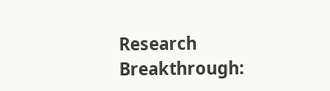Research Breakthrough: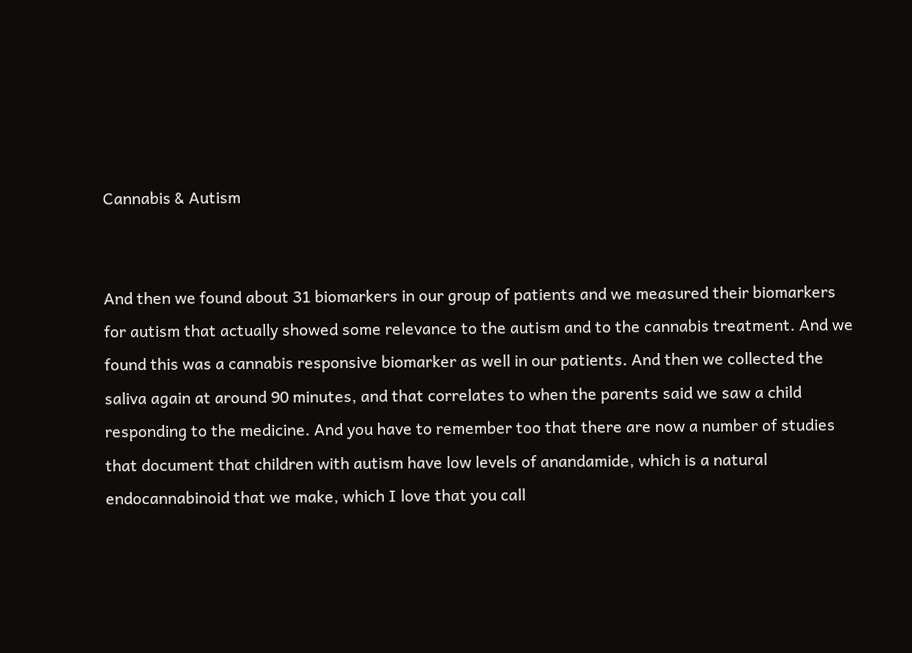Cannabis & Autism


And then we found about 31 biomarkers in our group of patients and we measured their biomarkers for autism that actually showed some relevance to the autism and to the cannabis treatment. And we found this was a cannabis responsive biomarker as well in our patients. And then we collected the saliva again at around 90 minutes, and that correlates to when the parents said we saw a child responding to the medicine. And you have to remember too that there are now a number of studies that document that children with autism have low levels of anandamide, which is a natural endocannabinoid that we make, which I love that you call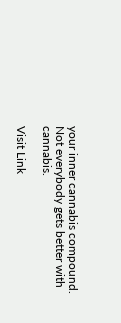your inner cannabis compound. Not everybody gets better with cannabis.

Visit Link